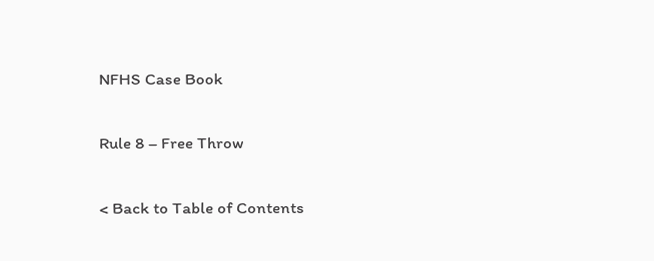NFHS Case Book

Rule 8 – Free Throw

< Back to Table of Contents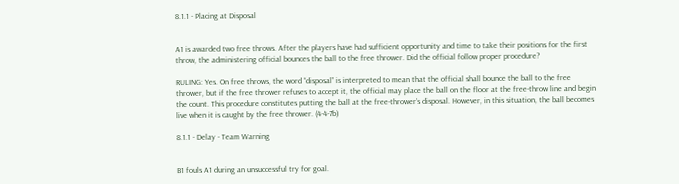8.1.1 - Placing at Disposal


A1 is awarded two free throws. After the players have had sufficient opportunity and time to take their positions for the first throw, the administering official bounces the ball to the free thrower. Did the official follow proper procedure?

RULING: Yes. On free throws, the word “disposal” is interpreted to mean that the official shall bounce the ball to the free thrower, but if the free thrower refuses to accept it, the official may place the ball on the floor at the free-throw line and begin the count. This procedure constitutes putting the ball at the free-thrower’s disposal. However, in this situation, the ball becomes live when it is caught by the free thrower. (4-4-7b)

8.1.1 - Delay - Team Warning


B1 fouls A1 during an unsuccessful try for goal.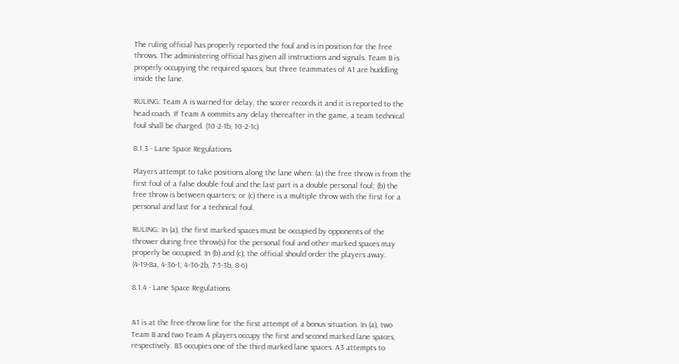The ruling official has properly reported the foul and is in position for the free throws. The administering official has given all instructions and signals. Team B is properly occupying the required spaces, but three teammates of A1 are huddling inside the lane.

RULING: Team A is warned for delay, the scorer records it and it is reported to the head coach. If Team A commits any delay thereafter in the game, a team technical foul shall be charged. (10-2-1b, 10-2-1c)

8.1.3 - Lane Space Regulations

Players attempt to take positions along the lane when: (a) the free throw is from the first foul of a false double foul and the last part is a double personal foul; (b) the free throw is between quarters; or (c) there is a multiple throw with the first for a personal and last for a technical foul.

RULING: In (a), the first marked spaces must be occupied by opponents of the thrower during free throw(s) for the personal foul and other marked spaces may properly be occupied. In (b) and (c), the official should order the players away. (4-19-8a, 4-36-1, 4-36-2b, 7-5-3b, 8-6)

8.1.4 - Lane Space Regulations


A1 is at the free-throw line for the first attempt of a bonus situation. In (a), two Team B and two Team A players occupy the first and second marked lane spaces, respectively. B3 occupies one of the third marked lane spaces. A3 attempts to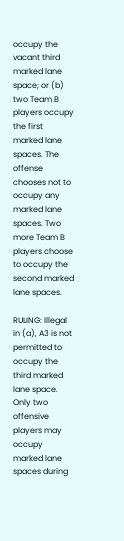occupy the vacant third marked lane space; or (b) two Team B players occupy the first marked lane spaces. The offense chooses not to occupy any marked lane spaces. Two more Team B players choose to occupy the second marked lane spaces.

RULING: Illegal in (a), A3 is not permitted to occupy the third marked lane space. Only two offensive players may occupy marked lane spaces during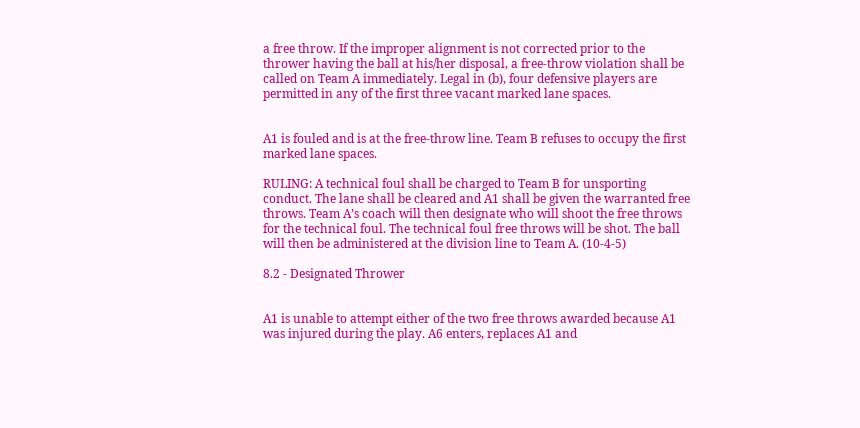a free throw. If the improper alignment is not corrected prior to the thrower having the ball at his/her disposal, a free-throw violation shall be called on Team A immediately. Legal in (b), four defensive players are permitted in any of the first three vacant marked lane spaces.


A1 is fouled and is at the free-throw line. Team B refuses to occupy the first marked lane spaces.

RULING: A technical foul shall be charged to Team B for unsporting conduct. The lane shall be cleared and A1 shall be given the warranted free throws. Team A’s coach will then designate who will shoot the free throws for the technical foul. The technical foul free throws will be shot. The ball will then be administered at the division line to Team A. (10-4-5)

8.2 - Designated Thrower


A1 is unable to attempt either of the two free throws awarded because A1 was injured during the play. A6 enters, replaces A1 and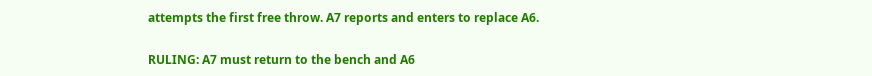attempts the first free throw. A7 reports and enters to replace A6.

RULING: A7 must return to the bench and A6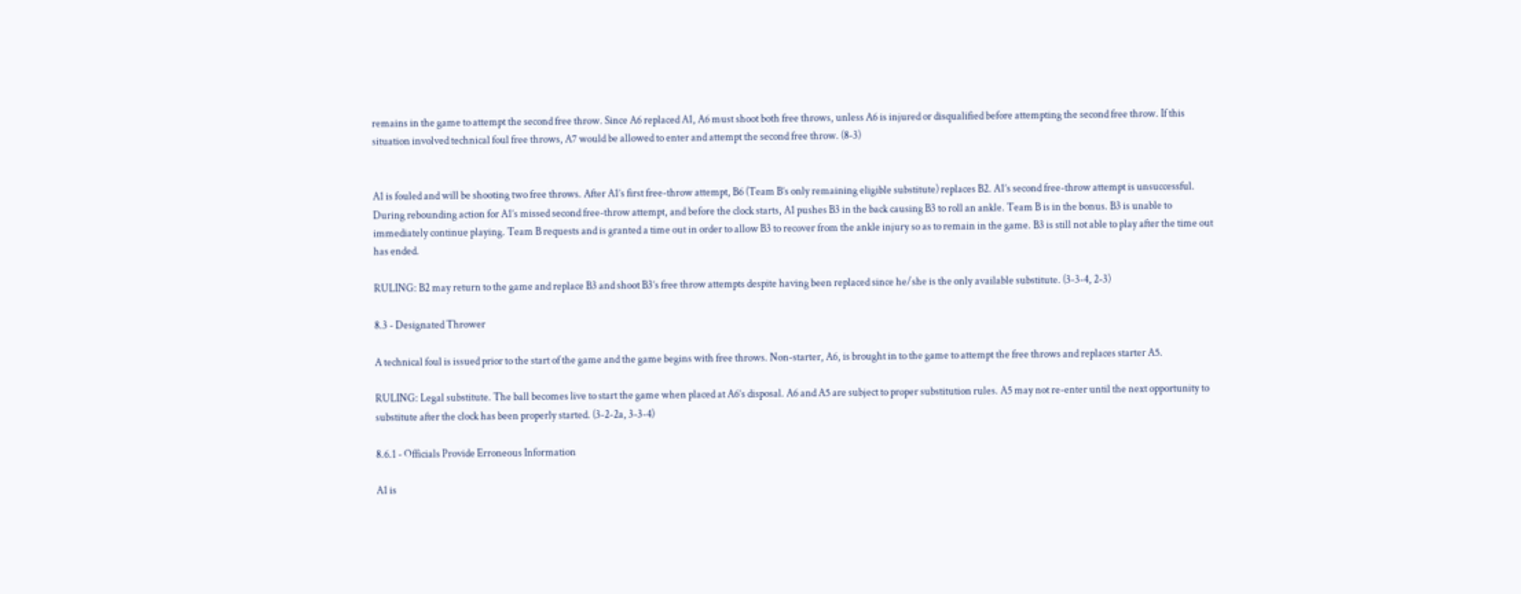remains in the game to attempt the second free throw. Since A6 replaced A1, A6 must shoot both free throws, unless A6 is injured or disqualified before attempting the second free throw. If this situation involved technical foul free throws, A7 would be allowed to enter and attempt the second free throw. (8-3)


A1 is fouled and will be shooting two free throws. After A1’s first free-throw attempt, B6 (Team B’s only remaining eligible substitute) replaces B2. A1’s second free-throw attempt is unsuccessful. During rebounding action for A1’s missed second free-throw attempt, and before the clock starts, A1 pushes B3 in the back causing B3 to roll an ankle. Team B is in the bonus. B3 is unable to immediately continue playing. Team B requests and is granted a time out in order to allow B3 to recover from the ankle injury so as to remain in the game. B3 is still not able to play after the time out has ended.

RULING: B2 may return to the game and replace B3 and shoot B3’s free throw attempts despite having been replaced since he/she is the only available substitute. (3-3-4, 2-3)

8.3 - Designated Thrower

A technical foul is issued prior to the start of the game and the game begins with free throws. Non-starter, A6, is brought in to the game to attempt the free throws and replaces starter A5.

RULING: Legal substitute. The ball becomes live to start the game when placed at A6’s disposal. A6 and A5 are subject to proper substitution rules. A5 may not re-enter until the next opportunity to substitute after the clock has been properly started. (3-2-2a, 3-3-4)

8.6.1 - Officials Provide Erroneous Information

A1 is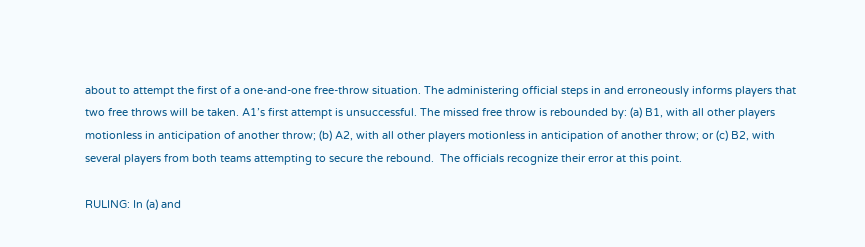about to attempt the first of a one-and-one free-throw situation. The administering official steps in and erroneously informs players that two free throws will be taken. A1’s first attempt is unsuccessful. The missed free throw is rebounded by: (a) B1, with all other players motionless in anticipation of another throw; (b) A2, with all other players motionless in anticipation of another throw; or (c) B2, with several players from both teams attempting to secure the rebound.  The officials recognize their error at this point.

RULING: In (a) and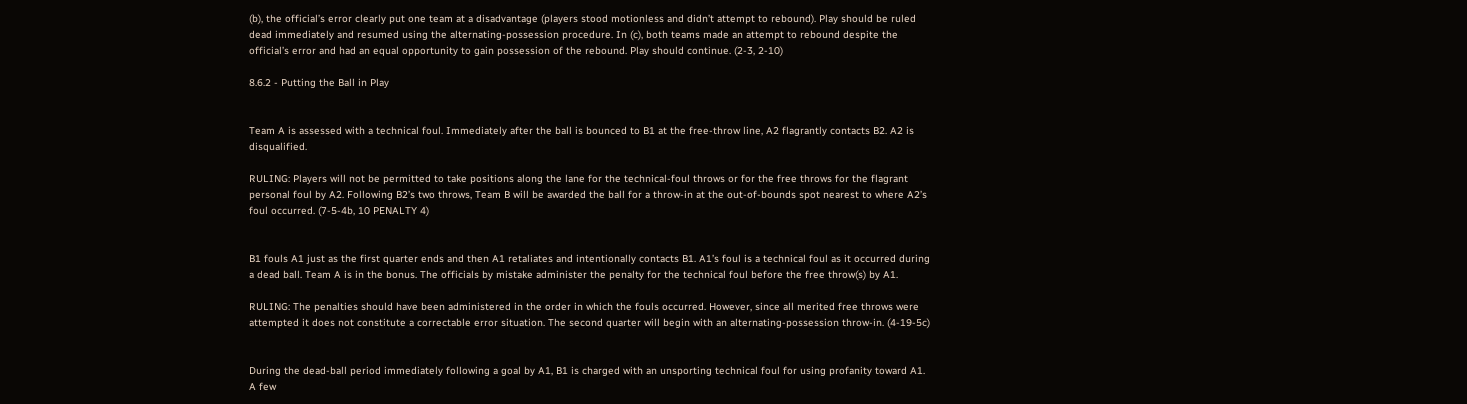(b), the official’s error clearly put one team at a disadvantage (players stood motionless and didn’t attempt to rebound). Play should be ruled dead immediately and resumed using the alternating-possession procedure. In (c), both teams made an attempt to rebound despite the official’s error and had an equal opportunity to gain possession of the rebound. Play should continue. (2-3, 2-10)

8.6.2 - Putting the Ball in Play


Team A is assessed with a technical foul. Immediately after the ball is bounced to B1 at the free-throw line, A2 flagrantly contacts B2. A2 is disqualified.

RULING: Players will not be permitted to take positions along the lane for the technical-foul throws or for the free throws for the flagrant personal foul by A2. Following B2’s two throws, Team B will be awarded the ball for a throw-in at the out-of-bounds spot nearest to where A2’s foul occurred. (7-5-4b, 10 PENALTY 4)


B1 fouls A1 just as the first quarter ends and then A1 retaliates and intentionally contacts B1. A1’s foul is a technical foul as it occurred during a dead ball. Team A is in the bonus. The officials by mistake administer the penalty for the technical foul before the free throw(s) by A1.

RULING: The penalties should have been administered in the order in which the fouls occurred. However, since all merited free throws were attempted it does not constitute a correctable error situation. The second quarter will begin with an alternating-possession throw-in. (4-19-5c)


During the dead-ball period immediately following a goal by A1, B1 is charged with an unsporting technical foul for using profanity toward A1. A few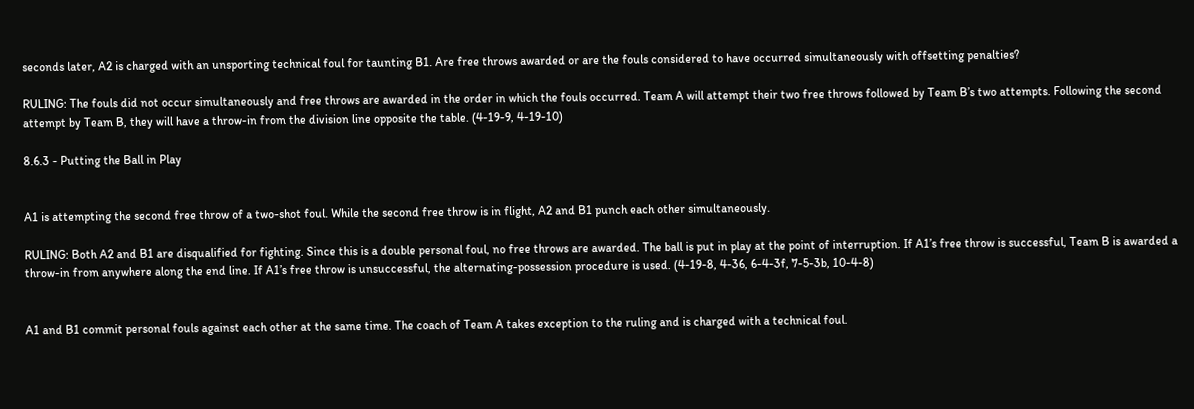seconds later, A2 is charged with an unsporting technical foul for taunting B1. Are free throws awarded or are the fouls considered to have occurred simultaneously with offsetting penalties?

RULING: The fouls did not occur simultaneously and free throws are awarded in the order in which the fouls occurred. Team A will attempt their two free throws followed by Team B’s two attempts. Following the second attempt by Team B, they will have a throw-in from the division line opposite the table. (4-19-9, 4-19-10)

8.6.3 - Putting the Ball in Play


A1 is attempting the second free throw of a two-shot foul. While the second free throw is in flight, A2 and B1 punch each other simultaneously.

RULING: Both A2 and B1 are disqualified for fighting. Since this is a double personal foul, no free throws are awarded. The ball is put in play at the point of interruption. If A1’s free throw is successful, Team B is awarded a throw-in from anywhere along the end line. If A1’s free throw is unsuccessful, the alternating-possession procedure is used. (4-19-8, 4-36, 6-4-3f, 7-5-3b, 10-4-8)


A1 and B1 commit personal fouls against each other at the same time. The coach of Team A takes exception to the ruling and is charged with a technical foul.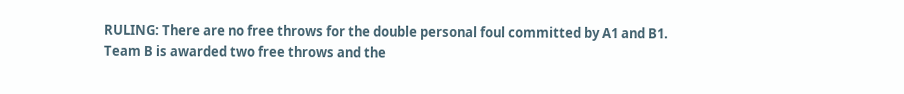RULING: There are no free throws for the double personal foul committed by A1 and B1. Team B is awarded two free throws and the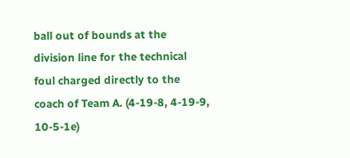ball out of bounds at the division line for the technical foul charged directly to the coach of Team A. (4-19-8, 4-19-9, 10-5-1e)